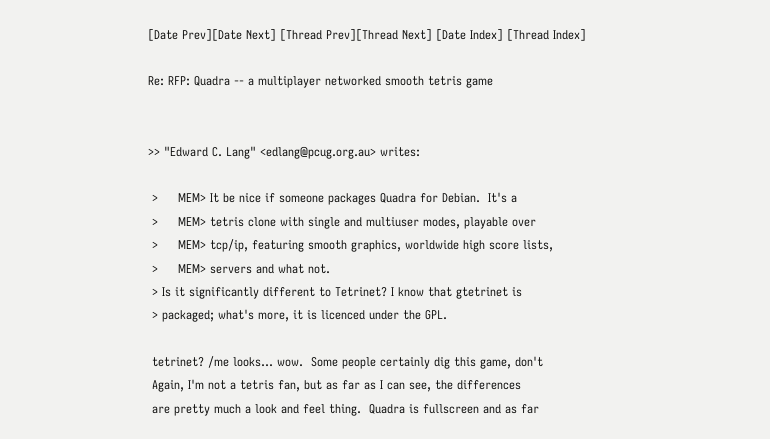[Date Prev][Date Next] [Thread Prev][Thread Next] [Date Index] [Thread Index]

Re: RFP: Quadra -- a multiplayer networked smooth tetris game


>> "Edward C. Lang" <edlang@pcug.org.au> writes:

 >     MEM> It be nice if someone packages Quadra for Debian.  It's a
 >     MEM> tetris clone with single and multiuser modes, playable over
 >     MEM> tcp/ip, featuring smooth graphics, worldwide high score lists,
 >     MEM> servers and what not.
 > Is it significantly different to Tetrinet? I know that gtetrinet is
 > packaged; what's more, it is licenced under the GPL.

 tetrinet? /me looks... wow.  Some people certainly dig this game, don't
 Again, I'm not a tetris fan, but as far as I can see, the differences
 are pretty much a look and feel thing.  Quadra is fullscreen and as far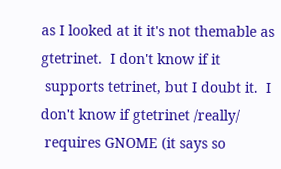as I looked at it it's not themable as gtetrinet.  I don't know if it
 supports tetrinet, but I doubt it.  I don't know if gtetrinet /really/
 requires GNOME (it says so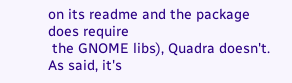on its readme and the package does require
 the GNOME libs), Quadra doesn't.  As said, it's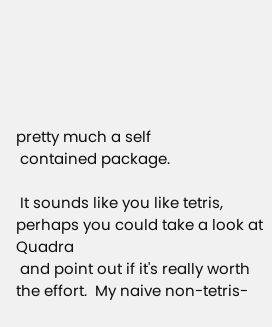pretty much a self
 contained package.

 It sounds like you like tetris, perhaps you could take a look at Quadra
 and point out if it's really worth the effort.  My naive non-tetris-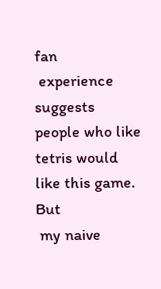fan
 experience suggests people who like tetris would like this game.  But
 my naive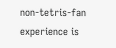non-tetris-fan experience is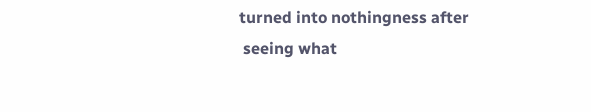turned into nothingness after
 seeing what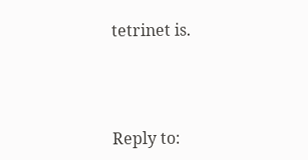tetrinet is.



Reply to: